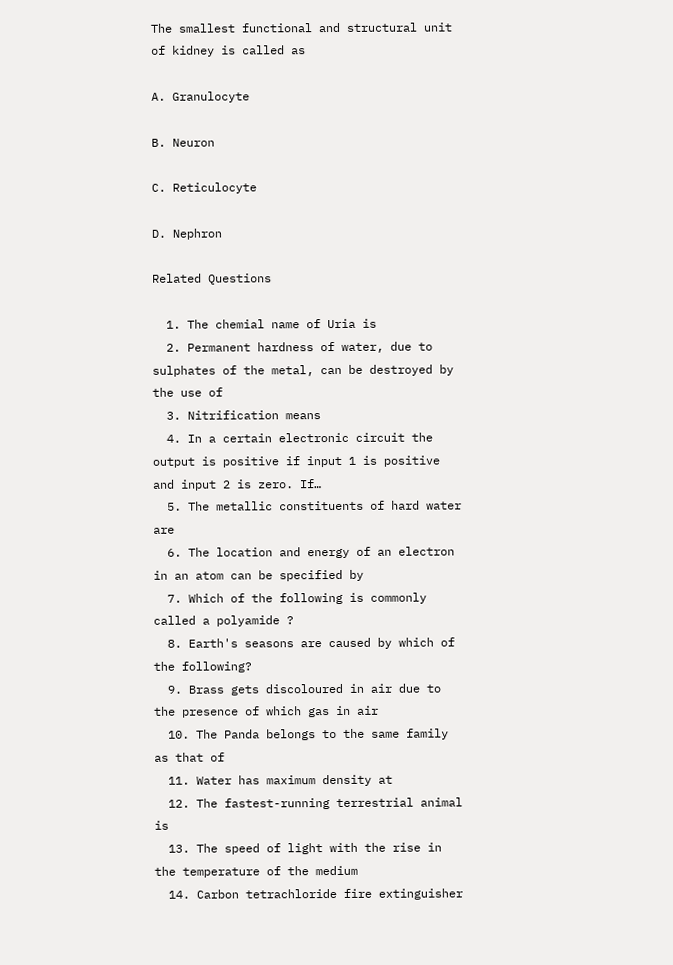The smallest functional and structural unit of kidney is called as

A. Granulocyte

B. Neuron

C. Reticulocyte

D. Nephron

Related Questions

  1. The chemial name of Uria is
  2. Permanent hardness of water, due to sulphates of the metal, can be destroyed by the use of
  3. Nitrification means
  4. In a certain electronic circuit the output is positive if input 1 is positive and input 2 is zero. If…
  5. The metallic constituents of hard water are
  6. The location and energy of an electron in an atom can be specified by
  7. Which of the following is commonly called a polyamide ?
  8. Earth's seasons are caused by which of the following?
  9. Brass gets discoloured in air due to the presence of which gas in air
  10. The Panda belongs to the same family as that of
  11. Water has maximum density at
  12. The fastest-running terrestrial animal is
  13. The speed of light with the rise in the temperature of the medium
  14. Carbon tetrachloride fire extinguisher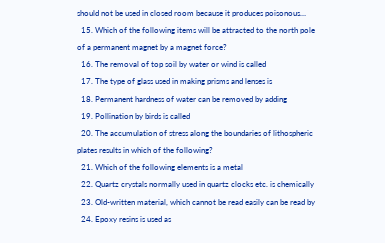should not be used in closed room because it produces poisonous…
  15. Which of the following items will be attracted to the north pole of a permanent magnet by a magnet force?
  16. The removal of top soil by water or wind is called
  17. The type of glass used in making prisms and lenses is
  18. Permanent hardness of water can be removed by adding
  19. Pollination by birds is called
  20. The accumulation of stress along the boundaries of lithospheric plates results in which of the following?
  21. Which of the following elements is a metal
  22. Quartz crystals normally used in quartz clocks etc. is chemically
  23. Old-written material, which cannot be read easily can be read by
  24. Epoxy resins is used as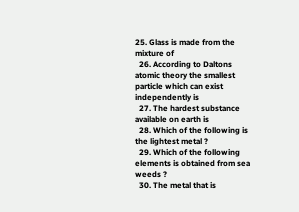25. Glass is made from the mixture of
  26. According to Daltons atomic theory the smallest particle which can exist independently is
  27. The hardest substance available on earth is
  28. Which of the following is the lightest metal ?
  29. Which of the following elements is obtained from sea weeds ?
  30. The metal that is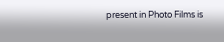present in Photo Films is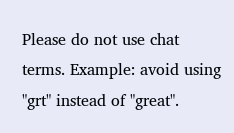Please do not use chat terms. Example: avoid using "grt" instead of "great".